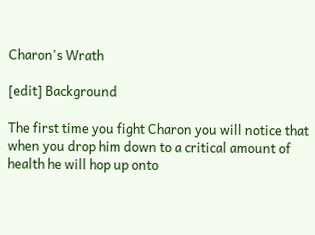Charon's Wrath

[edit] Background

The first time you fight Charon you will notice that when you drop him down to a critical amount of health he will hop up onto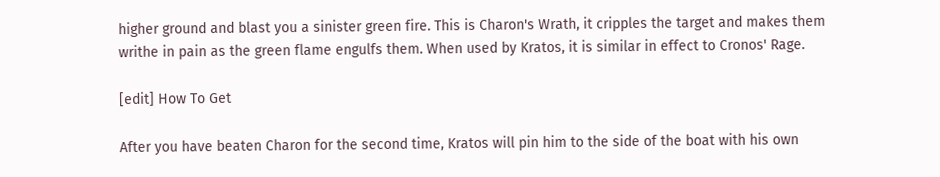higher ground and blast you a sinister green fire. This is Charon's Wrath, it cripples the target and makes them writhe in pain as the green flame engulfs them. When used by Kratos, it is similar in effect to Cronos' Rage.

[edit] How To Get

After you have beaten Charon for the second time, Kratos will pin him to the side of the boat with his own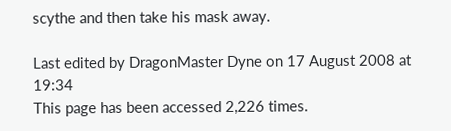scythe and then take his mask away.

Last edited by DragonMaster Dyne on 17 August 2008 at 19:34
This page has been accessed 2,226 times.